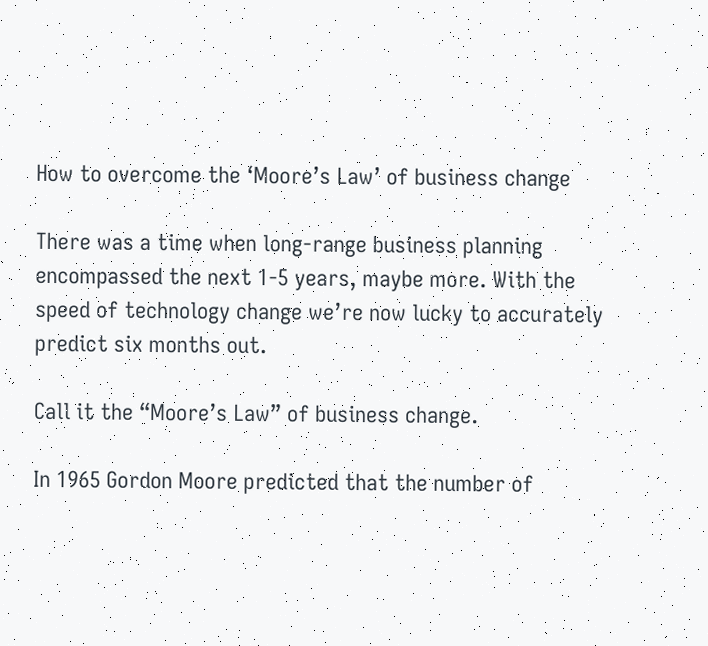How to overcome the ‘Moore’s Law’ of business change

There was a time when long-range business planning encompassed the next 1-5 years, maybe more. With the speed of technology change we’re now lucky to accurately predict six months out.

Call it the “Moore’s Law” of business change.

In 1965 Gordon Moore predicted that the number of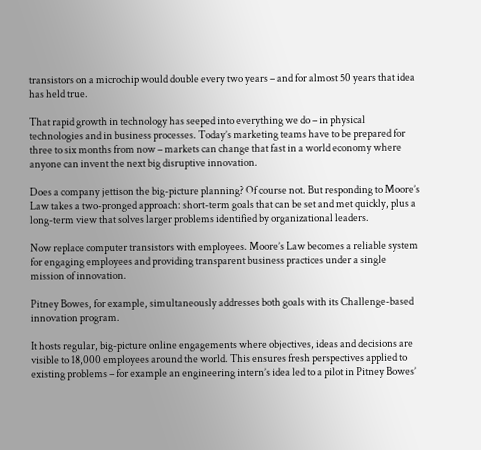transistors on a microchip would double every two years – and for almost 50 years that idea has held true.

That rapid growth in technology has seeped into everything we do – in physical technologies and in business processes. Today’s marketing teams have to be prepared for three to six months from now – markets can change that fast in a world economy where anyone can invent the next big disruptive innovation.

Does a company jettison the big-picture planning? Of course not. But responding to Moore’s Law takes a two-pronged approach: short-term goals that can be set and met quickly, plus a long-term view that solves larger problems identified by organizational leaders.

Now replace computer transistors with employees. Moore’s Law becomes a reliable system for engaging employees and providing transparent business practices under a single mission of innovation.

Pitney Bowes, for example, simultaneously addresses both goals with its Challenge-based innovation program.

It hosts regular, big-picture online engagements where objectives, ideas and decisions are visible to 18,000 employees around the world. This ensures fresh perspectives applied to existing problems – for example an engineering intern’s idea led to a pilot in Pitney Bowes’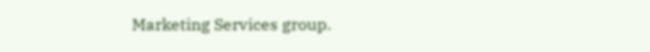Marketing Services group.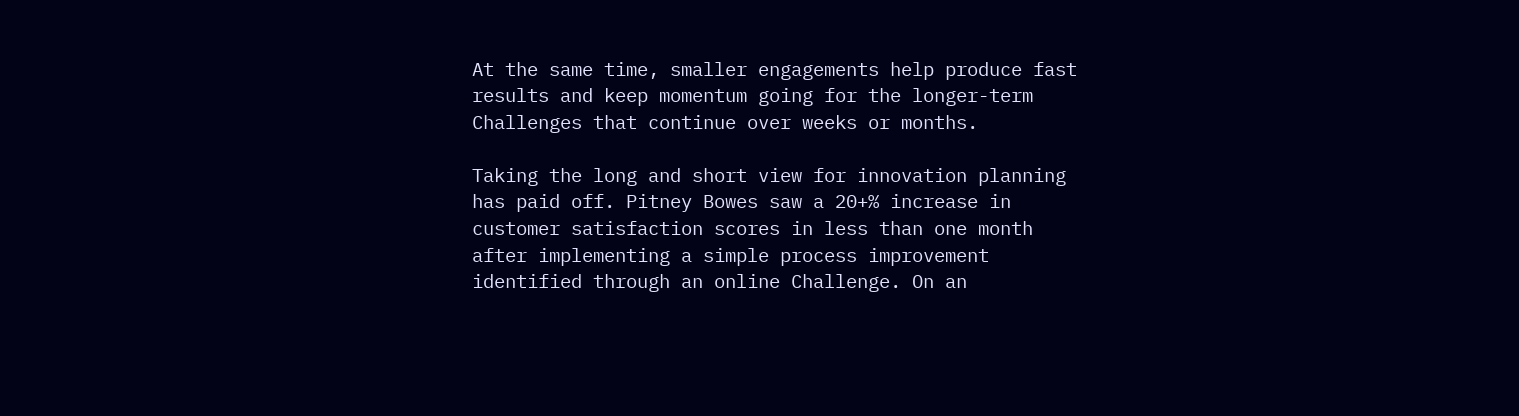At the same time, smaller engagements help produce fast results and keep momentum going for the longer-term Challenges that continue over weeks or months.

Taking the long and short view for innovation planning has paid off. Pitney Bowes saw a 20+% increase in customer satisfaction scores in less than one month after implementing a simple process improvement identified through an online Challenge. On an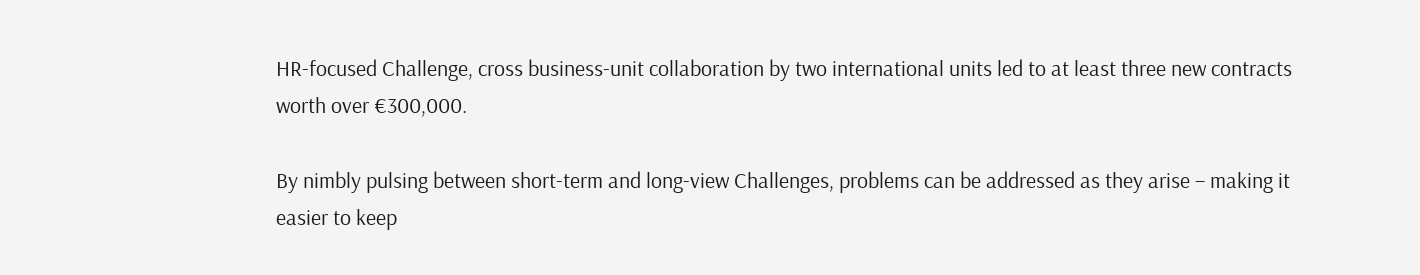HR-focused Challenge, cross business-unit collaboration by two international units led to at least three new contracts worth over €300,000.

By nimbly pulsing between short-term and long-view Challenges, problems can be addressed as they arise – making it easier to keep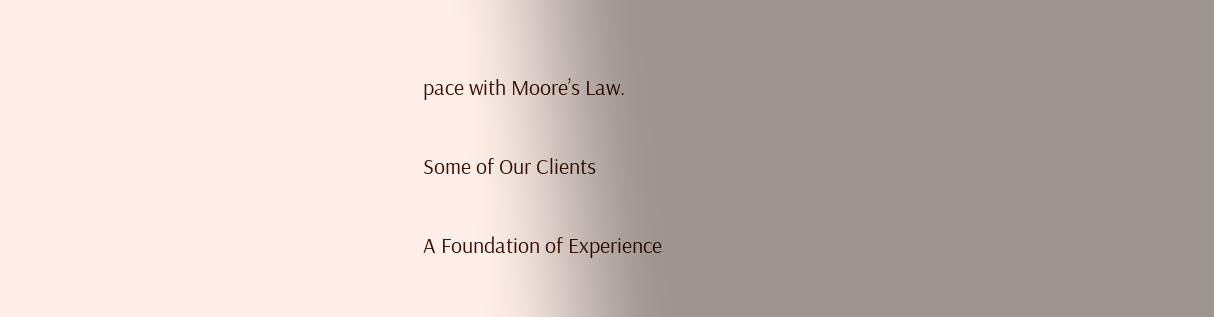pace with Moore’s Law.

Some of Our Clients

A Foundation of Experience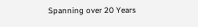Spanning over 20 Years